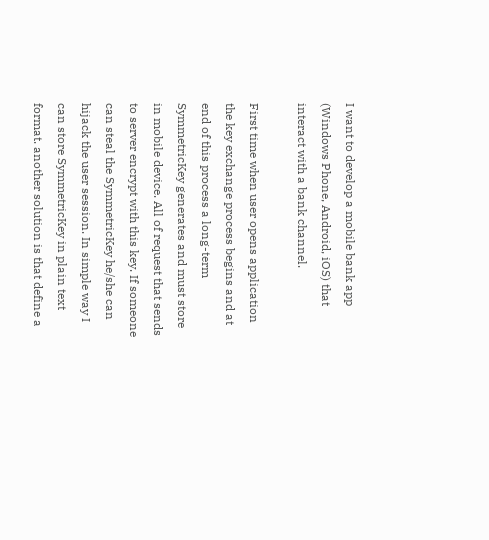I want to develop a mobile bank app (Windows Phone, Android, iOS) that interact with a bank channel.

First time when user opens application the key exchange process begins and at end of this process a long-term SymmetricKey generates and must store in mobile device. All of request that sends to server encrypt with this key. If someone can steal the SymmetricKey he/she can hijack the user session. In simple way I can store SymmetricKey in plain text format. another solution is that define a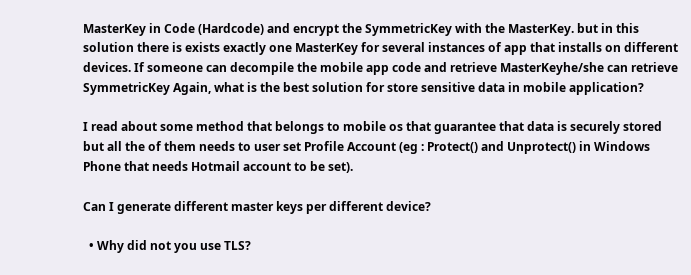MasterKey in Code (Hardcode) and encrypt the SymmetricKey with the MasterKey. but in this solution there is exists exactly one MasterKey for several instances of app that installs on different devices. If someone can decompile the mobile app code and retrieve MasterKeyhe/she can retrieve SymmetricKey Again, what is the best solution for store sensitive data in mobile application?

I read about some method that belongs to mobile os that guarantee that data is securely stored but all the of them needs to user set Profile Account (eg : Protect() and Unprotect() in Windows Phone that needs Hotmail account to be set).

Can I generate different master keys per different device?

  • Why did not you use TLS?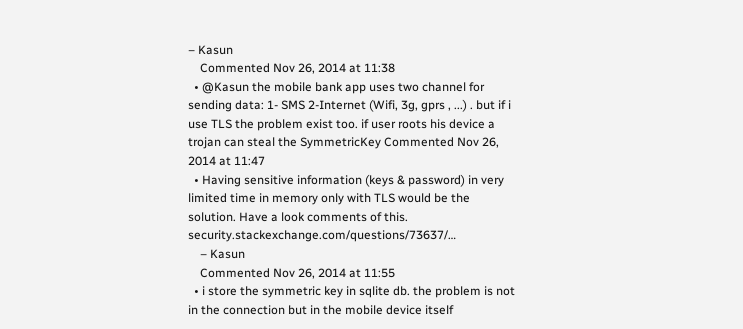– Kasun
    Commented Nov 26, 2014 at 11:38
  • @Kasun the mobile bank app uses two channel for sending data: 1- SMS 2-Internet (Wifi, 3g, gprs , ...) . but if i use TLS the problem exist too. if user roots his device a trojan can steal the SymmetricKey Commented Nov 26, 2014 at 11:47
  • Having sensitive information (keys & password) in very limited time in memory only with TLS would be the solution. Have a look comments of this. security.stackexchange.com/questions/73637/…
    – Kasun
    Commented Nov 26, 2014 at 11:55
  • i store the symmetric key in sqlite db. the problem is not in the connection but in the mobile device itself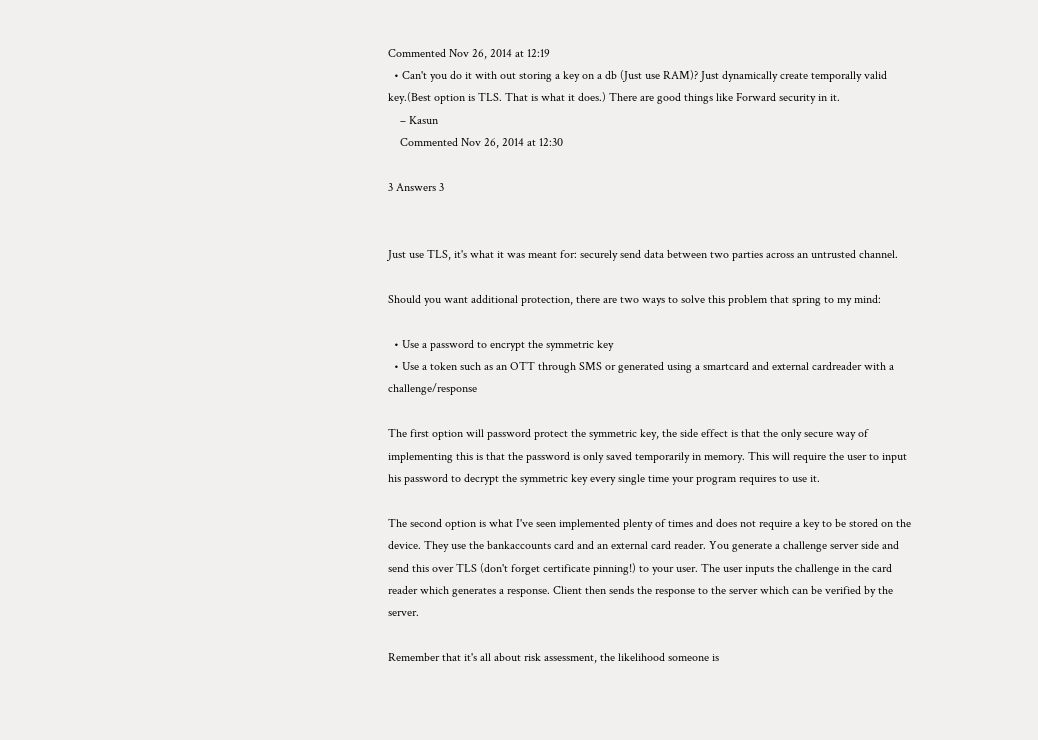Commented Nov 26, 2014 at 12:19
  • Can't you do it with out storing a key on a db (Just use RAM)? Just dynamically create temporally valid key.(Best option is TLS. That is what it does.) There are good things like Forward security in it.
    – Kasun
    Commented Nov 26, 2014 at 12:30

3 Answers 3


Just use TLS, it's what it was meant for: securely send data between two parties across an untrusted channel.

Should you want additional protection, there are two ways to solve this problem that spring to my mind:

  • Use a password to encrypt the symmetric key
  • Use a token such as an OTT through SMS or generated using a smartcard and external cardreader with a challenge/response

The first option will password protect the symmetric key, the side effect is that the only secure way of implementing this is that the password is only saved temporarily in memory. This will require the user to input his password to decrypt the symmetric key every single time your program requires to use it.

The second option is what I've seen implemented plenty of times and does not require a key to be stored on the device. They use the bankaccounts card and an external card reader. You generate a challenge server side and send this over TLS (don't forget certificate pinning!) to your user. The user inputs the challenge in the card reader which generates a response. Client then sends the response to the server which can be verified by the server.

Remember that it's all about risk assessment, the likelihood someone is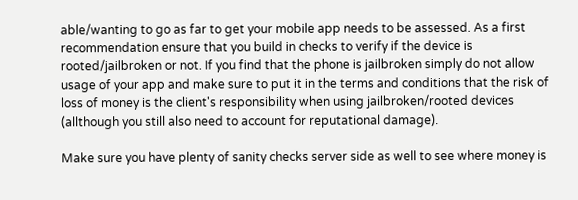able/wanting to go as far to get your mobile app needs to be assessed. As a first recommendation ensure that you build in checks to verify if the device is rooted/jailbroken or not. If you find that the phone is jailbroken simply do not allow usage of your app and make sure to put it in the terms and conditions that the risk of loss of money is the client's responsibility when using jailbroken/rooted devices (allthough you still also need to account for reputational damage).

Make sure you have plenty of sanity checks server side as well to see where money is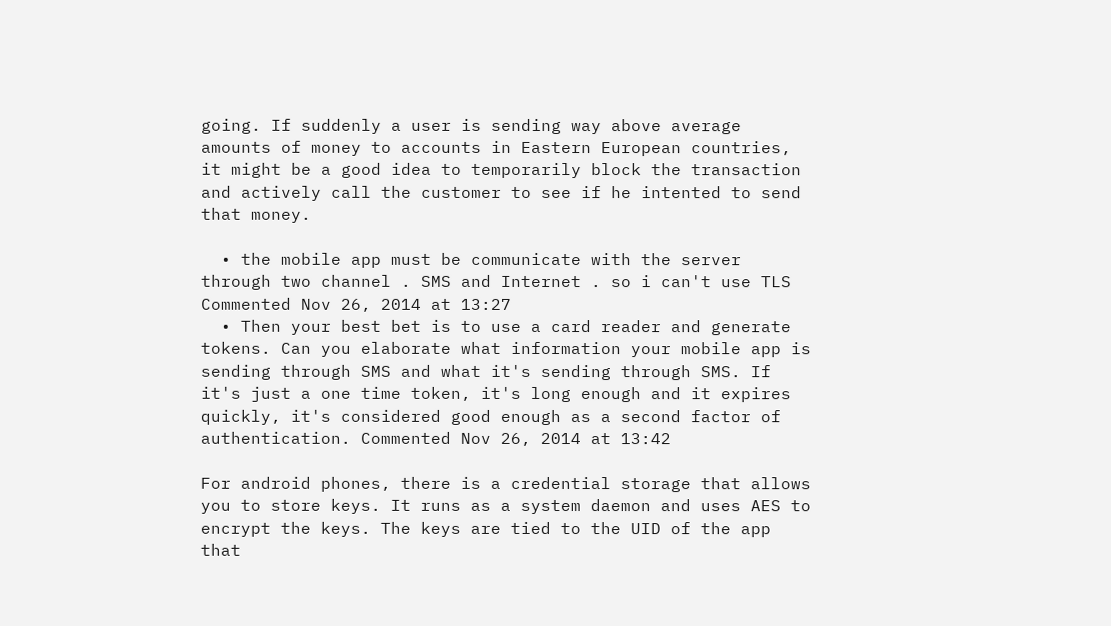going. If suddenly a user is sending way above average amounts of money to accounts in Eastern European countries, it might be a good idea to temporarily block the transaction and actively call the customer to see if he intented to send that money.

  • the mobile app must be communicate with the server through two channel . SMS and Internet . so i can't use TLS Commented Nov 26, 2014 at 13:27
  • Then your best bet is to use a card reader and generate tokens. Can you elaborate what information your mobile app is sending through SMS and what it's sending through SMS. If it's just a one time token, it's long enough and it expires quickly, it's considered good enough as a second factor of authentication. Commented Nov 26, 2014 at 13:42

For android phones, there is a credential storage that allows you to store keys. It runs as a system daemon and uses AES to encrypt the keys. The keys are tied to the UID of the app that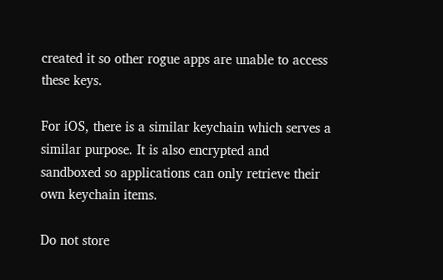created it so other rogue apps are unable to access these keys.

For iOS, there is a similar keychain which serves a similar purpose. It is also encrypted and sandboxed so applications can only retrieve their own keychain items.

Do not store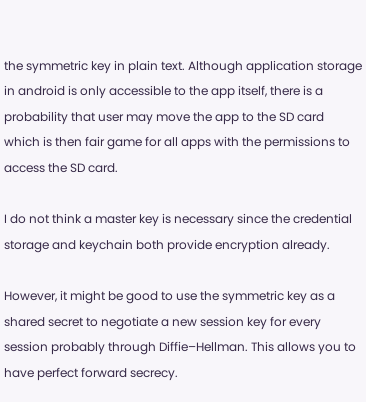the symmetric key in plain text. Although application storage in android is only accessible to the app itself, there is a probability that user may move the app to the SD card which is then fair game for all apps with the permissions to access the SD card.

I do not think a master key is necessary since the credential storage and keychain both provide encryption already.

However, it might be good to use the symmetric key as a shared secret to negotiate a new session key for every session probably through Diffie–Hellman. This allows you to have perfect forward secrecy.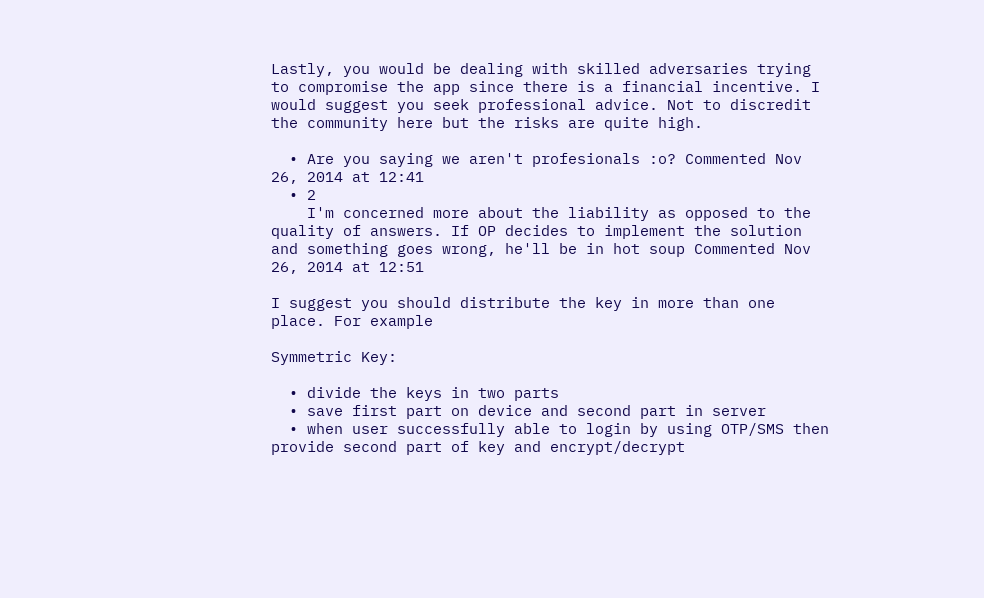Lastly, you would be dealing with skilled adversaries trying to compromise the app since there is a financial incentive. I would suggest you seek professional advice. Not to discredit the community here but the risks are quite high.

  • Are you saying we aren't profesionals :o? Commented Nov 26, 2014 at 12:41
  • 2
    I'm concerned more about the liability as opposed to the quality of answers. If OP decides to implement the solution and something goes wrong, he'll be in hot soup Commented Nov 26, 2014 at 12:51

I suggest you should distribute the key in more than one place. For example

Symmetric Key:

  • divide the keys in two parts
  • save first part on device and second part in server
  • when user successfully able to login by using OTP/SMS then provide second part of key and encrypt/decrypt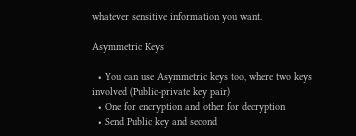whatever sensitive information you want.

Asymmetric Keys

  • You can use Asymmetric keys too, where two keys involved (Public-private key pair)
  • One for encryption and other for decryption
  • Send Public key and second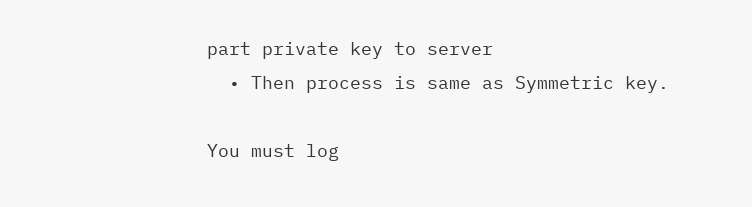part private key to server
  • Then process is same as Symmetric key.

You must log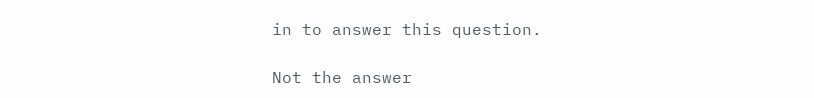in to answer this question.

Not the answer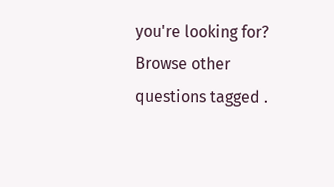you're looking for? Browse other questions tagged .